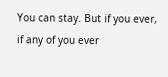You can stay. But if you ever, if any of you ever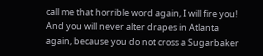call me that horrible word again, I will fire you! And you will never alter drapes in Atlanta again, because you do not cross a Sugarbaker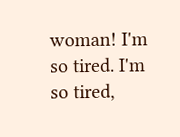woman! I'm so tired. I'm so tired,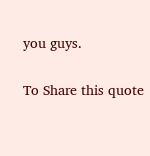you guys.

To Share this quote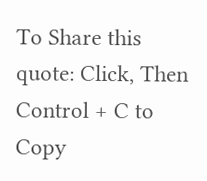To Share this quote: Click, Then Control + C to Copy